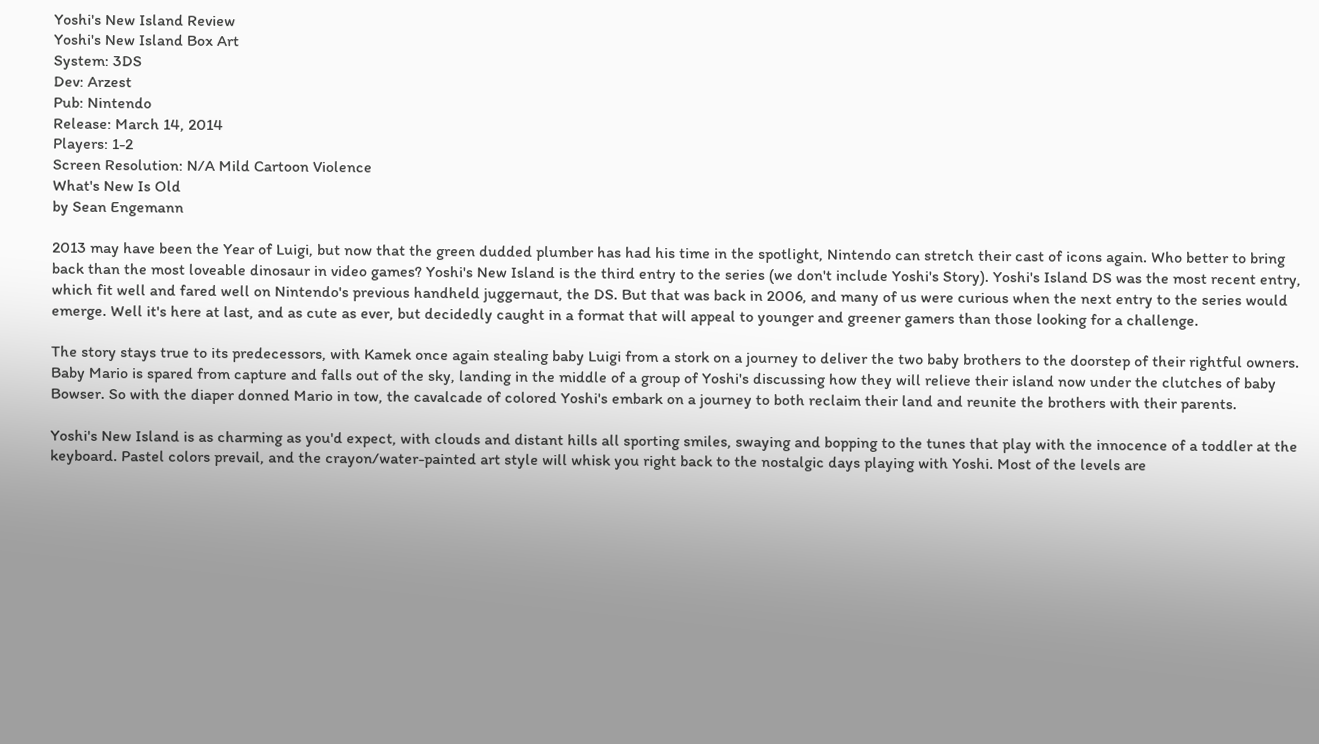Yoshi's New Island Review
Yoshi's New Island Box Art
System: 3DS
Dev: Arzest
Pub: Nintendo
Release: March 14, 2014
Players: 1-2
Screen Resolution: N/A Mild Cartoon Violence
What's New Is Old
by Sean Engemann

2013 may have been the Year of Luigi, but now that the green dudded plumber has had his time in the spotlight, Nintendo can stretch their cast of icons again. Who better to bring back than the most loveable dinosaur in video games? Yoshi's New Island is the third entry to the series (we don't include Yoshi's Story). Yoshi's Island DS was the most recent entry, which fit well and fared well on Nintendo's previous handheld juggernaut, the DS. But that was back in 2006, and many of us were curious when the next entry to the series would emerge. Well it's here at last, and as cute as ever, but decidedly caught in a format that will appeal to younger and greener gamers than those looking for a challenge.

The story stays true to its predecessors, with Kamek once again stealing baby Luigi from a stork on a journey to deliver the two baby brothers to the doorstep of their rightful owners. Baby Mario is spared from capture and falls out of the sky, landing in the middle of a group of Yoshi's discussing how they will relieve their island now under the clutches of baby Bowser. So with the diaper donned Mario in tow, the cavalcade of colored Yoshi's embark on a journey to both reclaim their land and reunite the brothers with their parents.

Yoshi's New Island is as charming as you'd expect, with clouds and distant hills all sporting smiles, swaying and bopping to the tunes that play with the innocence of a toddler at the keyboard. Pastel colors prevail, and the crayon/water-painted art style will whisk you right back to the nostalgic days playing with Yoshi. Most of the levels are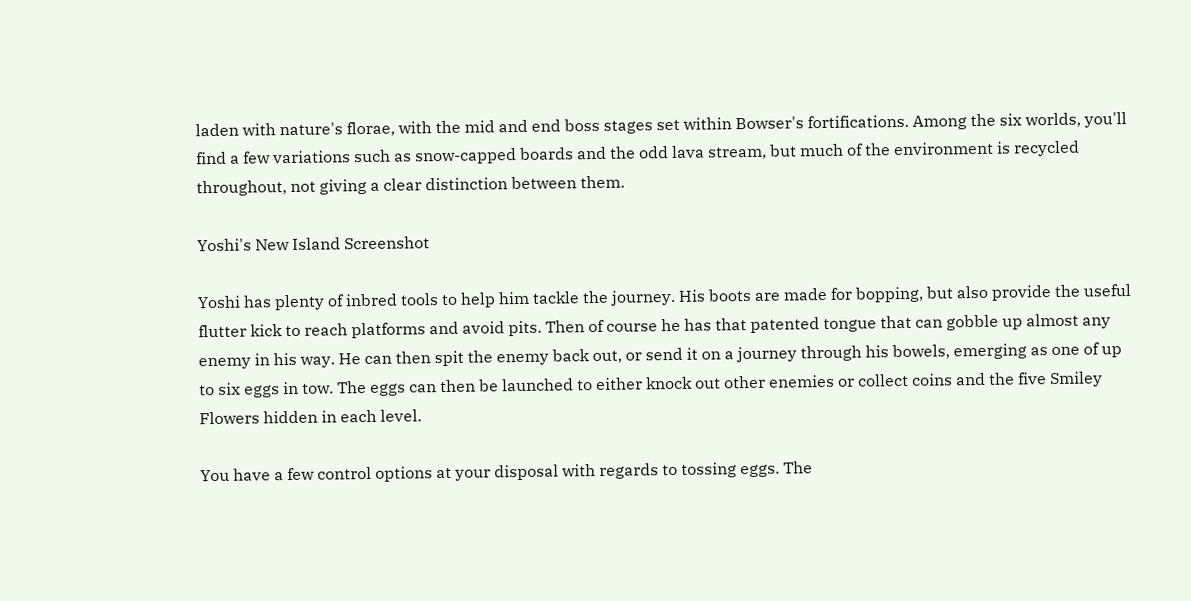laden with nature's florae, with the mid and end boss stages set within Bowser's fortifications. Among the six worlds, you'll find a few variations such as snow-capped boards and the odd lava stream, but much of the environment is recycled throughout, not giving a clear distinction between them.

Yoshi's New Island Screenshot

Yoshi has plenty of inbred tools to help him tackle the journey. His boots are made for bopping, but also provide the useful flutter kick to reach platforms and avoid pits. Then of course he has that patented tongue that can gobble up almost any enemy in his way. He can then spit the enemy back out, or send it on a journey through his bowels, emerging as one of up to six eggs in tow. The eggs can then be launched to either knock out other enemies or collect coins and the five Smiley Flowers hidden in each level.

You have a few control options at your disposal with regards to tossing eggs. The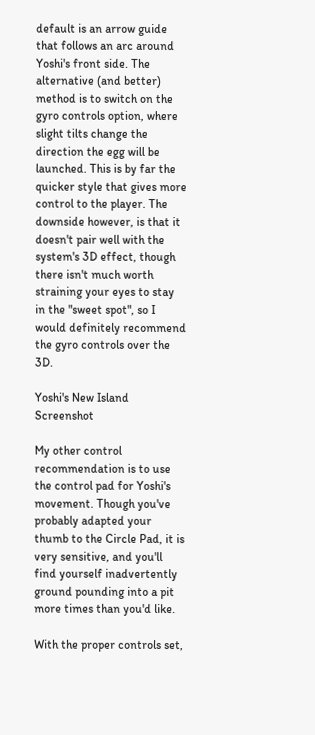default is an arrow guide that follows an arc around Yoshi's front side. The alternative (and better) method is to switch on the gyro controls option, where slight tilts change the direction the egg will be launched. This is by far the quicker style that gives more control to the player. The downside however, is that it doesn't pair well with the system's 3D effect, though there isn't much worth straining your eyes to stay in the "sweet spot", so I would definitely recommend the gyro controls over the 3D.

Yoshi's New Island Screenshot

My other control recommendation is to use the control pad for Yoshi's movement. Though you've probably adapted your thumb to the Circle Pad, it is very sensitive, and you'll find yourself inadvertently ground pounding into a pit more times than you'd like.

With the proper controls set,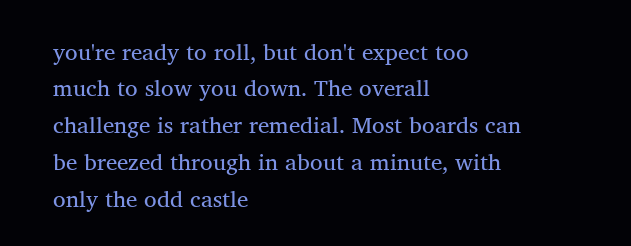you're ready to roll, but don't expect too much to slow you down. The overall challenge is rather remedial. Most boards can be breezed through in about a minute, with only the odd castle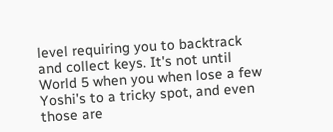level requiring you to backtrack and collect keys. It's not until World 5 when you when lose a few Yoshi's to a tricky spot, and even those are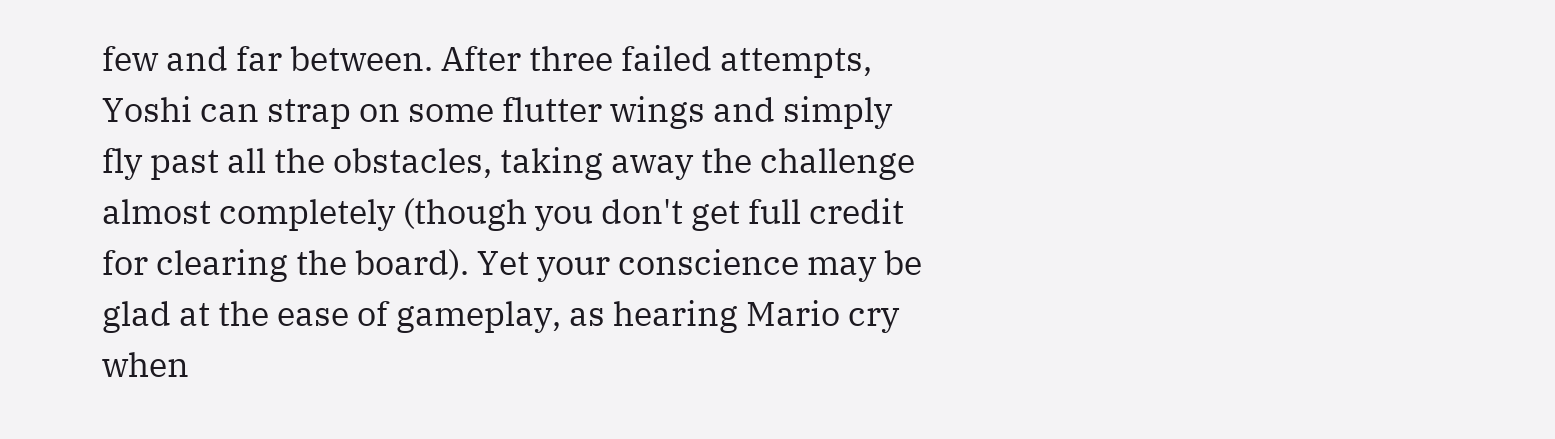few and far between. After three failed attempts, Yoshi can strap on some flutter wings and simply fly past all the obstacles, taking away the challenge almost completely (though you don't get full credit for clearing the board). Yet your conscience may be glad at the ease of gameplay, as hearing Mario cry when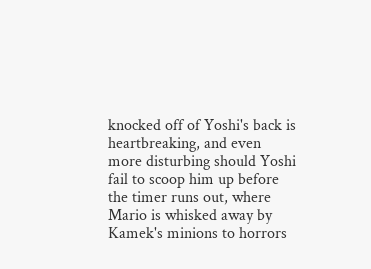knocked off of Yoshi's back is heartbreaking, and even more disturbing should Yoshi fail to scoop him up before the timer runs out, where Mario is whisked away by Kamek's minions to horrors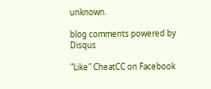unknown.

blog comments powered by Disqus

"Like" CheatCC on Facebook